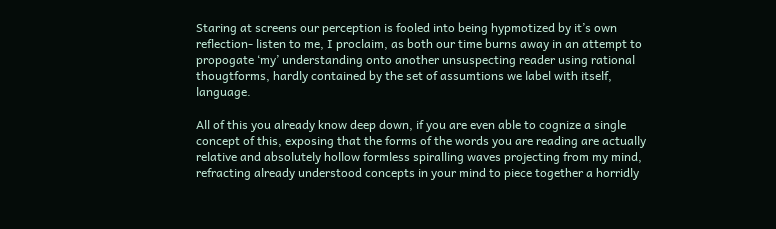Staring at screens our perception is fooled into being hypmotized by it’s own reflection- listen to me, I proclaim, as both our time burns away in an attempt to propogate ‘my’ understanding onto another unsuspecting reader using rational thougtforms, hardly contained by the set of assumtions we label with itself, language.

All of this you already know deep down, if you are even able to cognize a single concept of this, exposing that the forms of the words you are reading are actually relative and absolutely hollow formless spiralling waves projecting from my mind, refracting already understood concepts in your mind to piece together a horridly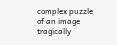complex puzzle of an image tragically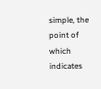simple, the point of which indicates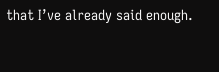that I’ve already said enough.